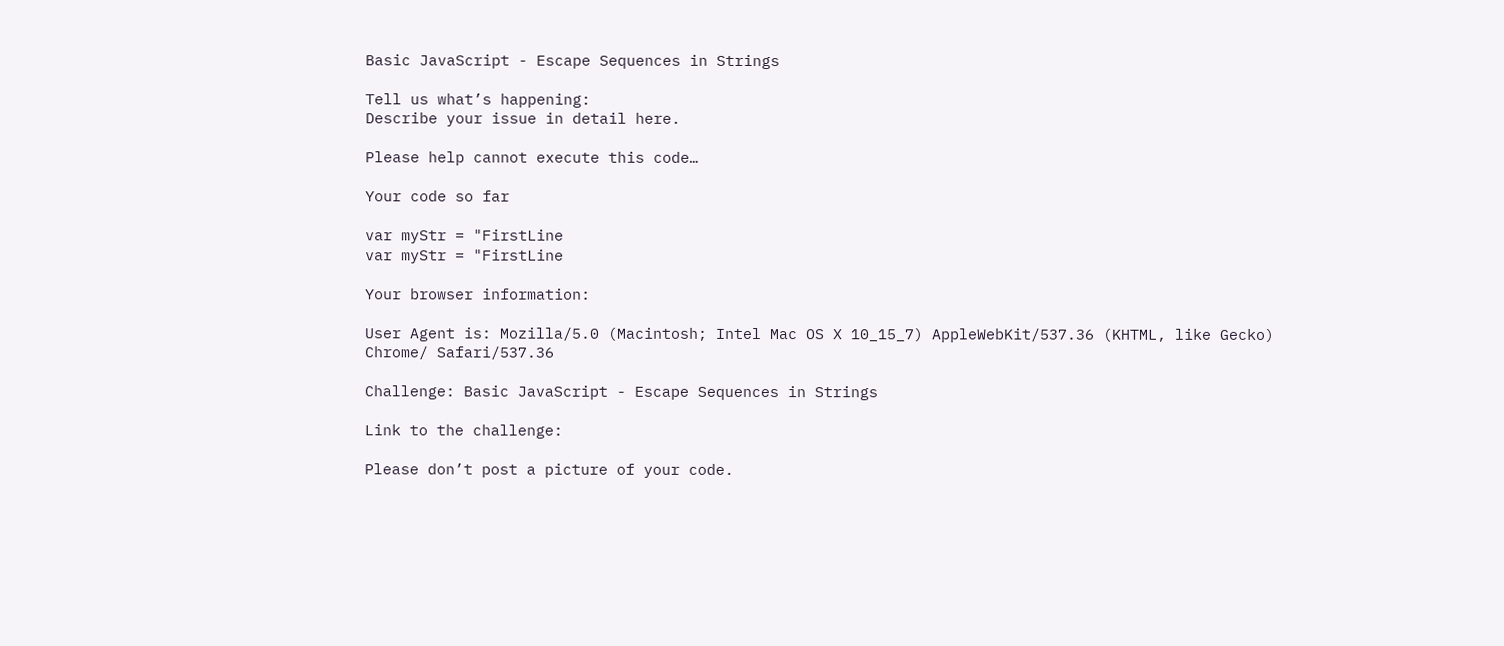Basic JavaScript - Escape Sequences in Strings

Tell us what’s happening:
Describe your issue in detail here.

Please help cannot execute this code…

Your code so far

var myStr = "FirstLine
var myStr = "FirstLine

Your browser information:

User Agent is: Mozilla/5.0 (Macintosh; Intel Mac OS X 10_15_7) AppleWebKit/537.36 (KHTML, like Gecko) Chrome/ Safari/537.36

Challenge: Basic JavaScript - Escape Sequences in Strings

Link to the challenge:

Please don’t post a picture of your code.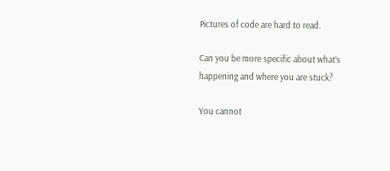Pictures of code are hard to read.

Can you be more specific about what’s happening and where you are stuck?

You cannot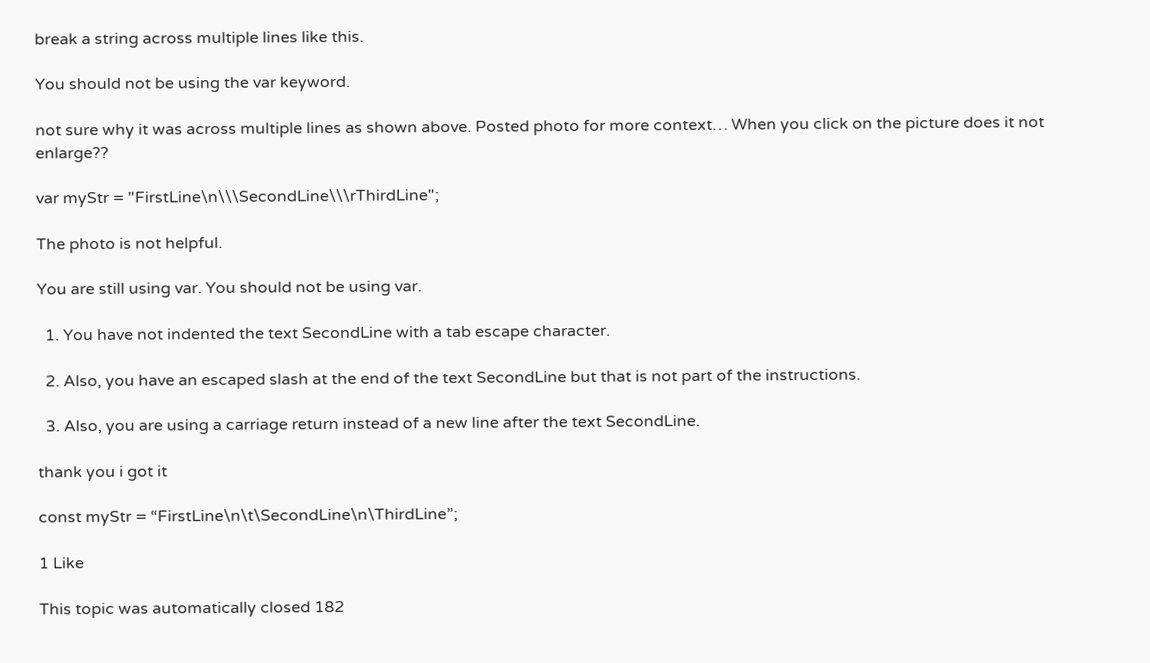break a string across multiple lines like this.

You should not be using the var keyword.

not sure why it was across multiple lines as shown above. Posted photo for more context… When you click on the picture does it not enlarge??

var myStr = "FirstLine\n\\\SecondLine\\\rThirdLine";

The photo is not helpful.

You are still using var. You should not be using var.

  1. You have not indented the text SecondLine with a tab escape character.

  2. Also, you have an escaped slash at the end of the text SecondLine but that is not part of the instructions.

  3. Also, you are using a carriage return instead of a new line after the text SecondLine.

thank you i got it

const myStr = “FirstLine\n\t\SecondLine\n\ThirdLine”;

1 Like

This topic was automatically closed 182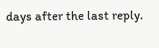days after the last reply.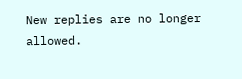New replies are no longer allowed.